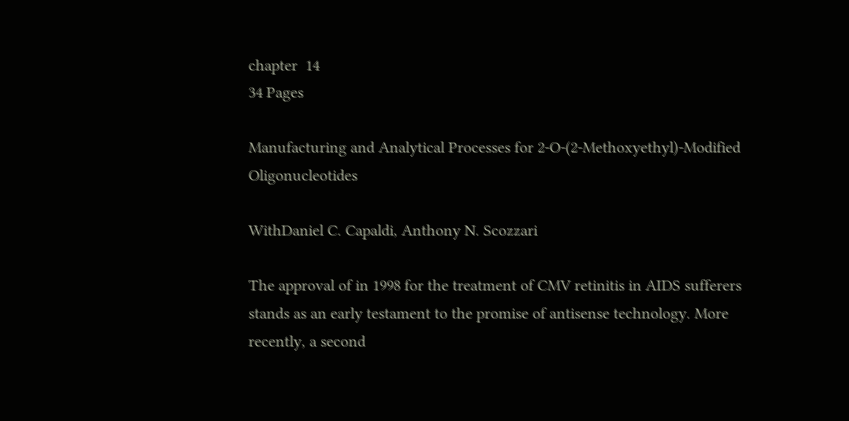chapter  14
34 Pages

Manufacturing and Analytical Processes for 2-O-(2-Methoxyethyl)-Modified Oligonucleotides

WithDaniel C. Capaldi, Anthony N. Scozzari

The approval of in 1998 for the treatment of CMV retinitis in AIDS sufferers stands as an early testament to the promise of antisense technology. More recently, a second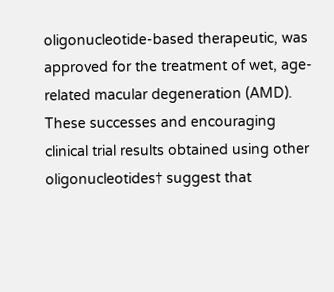oligonucleotide-based therapeutic, was approved for the treatment of wet, age-related macular degeneration (AMD). These successes and encouraging clinical trial results obtained using other oligonucleotides† suggest that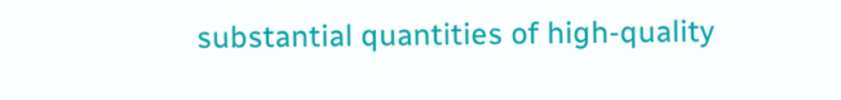substantial quantities of high-quality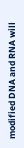modified DNA and RNA will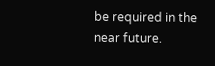be required in the near future.